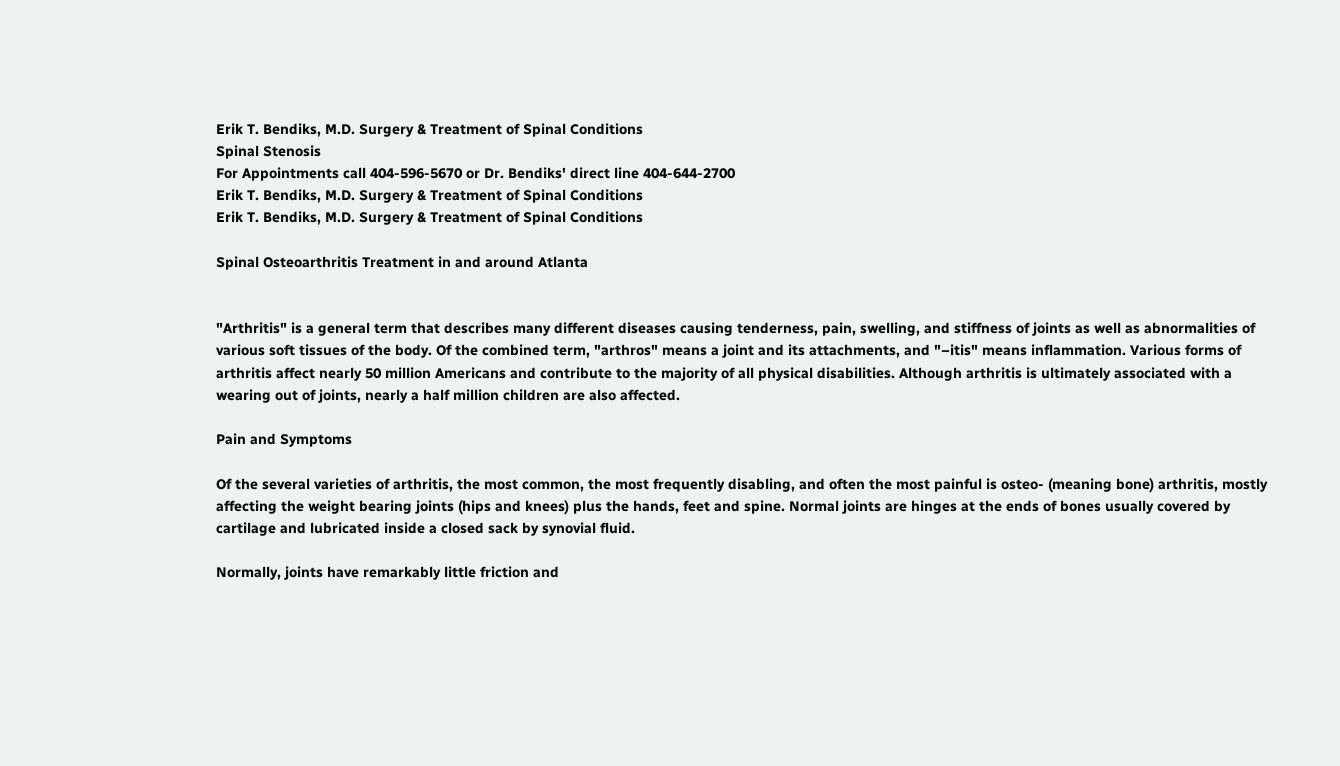Erik T. Bendiks, M.D. Surgery & Treatment of Spinal Conditions
Spinal Stenosis
For Appointments call 404-596-5670 or Dr. Bendiks' direct line 404-644-2700
Erik T. Bendiks, M.D. Surgery & Treatment of Spinal Conditions
Erik T. Bendiks, M.D. Surgery & Treatment of Spinal Conditions

Spinal Osteoarthritis Treatment in and around Atlanta


"Arthritis" is a general term that describes many different diseases causing tenderness, pain, swelling, and stiffness of joints as well as abnormalities of various soft tissues of the body. Of the combined term, "arthros" means a joint and its attachments, and "–itis" means inflammation. Various forms of arthritis affect nearly 50 million Americans and contribute to the majority of all physical disabilities. Although arthritis is ultimately associated with a wearing out of joints, nearly a half million children are also affected.

Pain and Symptoms

Of the several varieties of arthritis, the most common, the most frequently disabling, and often the most painful is osteo- (meaning bone) arthritis, mostly affecting the weight bearing joints (hips and knees) plus the hands, feet and spine. Normal joints are hinges at the ends of bones usually covered by cartilage and lubricated inside a closed sack by synovial fluid.

Normally, joints have remarkably little friction and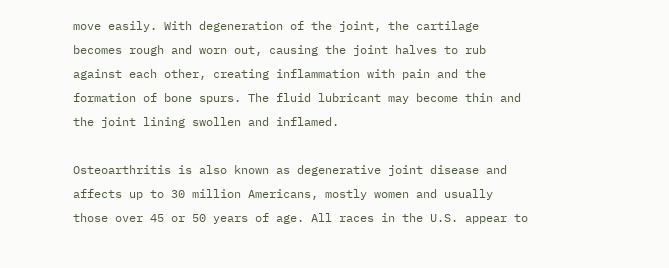move easily. With degeneration of the joint, the cartilage becomes rough and worn out, causing the joint halves to rub against each other, creating inflammation with pain and the formation of bone spurs. The fluid lubricant may become thin and the joint lining swollen and inflamed.

Osteoarthritis is also known as degenerative joint disease and affects up to 30 million Americans, mostly women and usually those over 45 or 50 years of age. All races in the U.S. appear to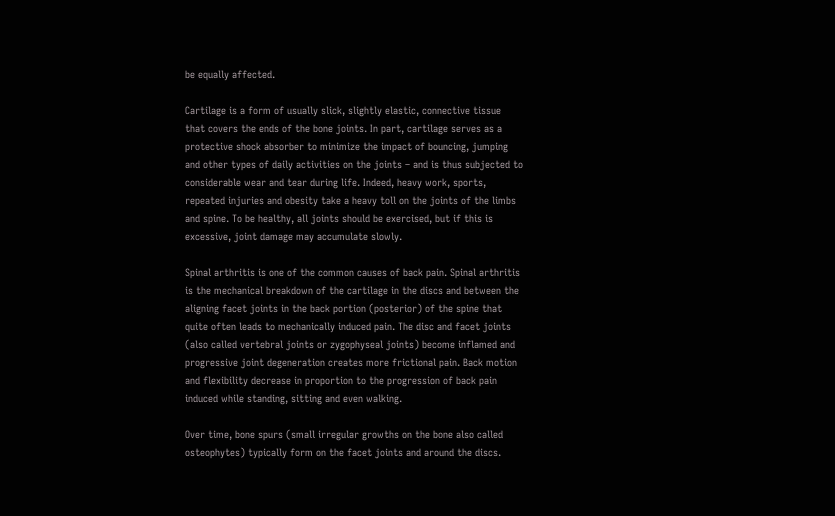be equally affected.

Cartilage is a form of usually slick, slightly elastic, connective tissue that covers the ends of the bone joints. In part, cartilage serves as a protective shock absorber to minimize the impact of bouncing, jumping and other types of daily activities on the joints – and is thus subjected to considerable wear and tear during life. Indeed, heavy work, sports, repeated injuries and obesity take a heavy toll on the joints of the limbs and spine. To be healthy, all joints should be exercised, but if this is excessive, joint damage may accumulate slowly.

Spinal arthritis is one of the common causes of back pain. Spinal arthritis is the mechanical breakdown of the cartilage in the discs and between the aligning facet joints in the back portion (posterior) of the spine that quite often leads to mechanically induced pain. The disc and facet joints (also called vertebral joints or zygophyseal joints) become inflamed and progressive joint degeneration creates more frictional pain. Back motion and flexibility decrease in proportion to the progression of back pain induced while standing, sitting and even walking.

Over time, bone spurs (small irregular growths on the bone also called osteophytes) typically form on the facet joints and around the discs.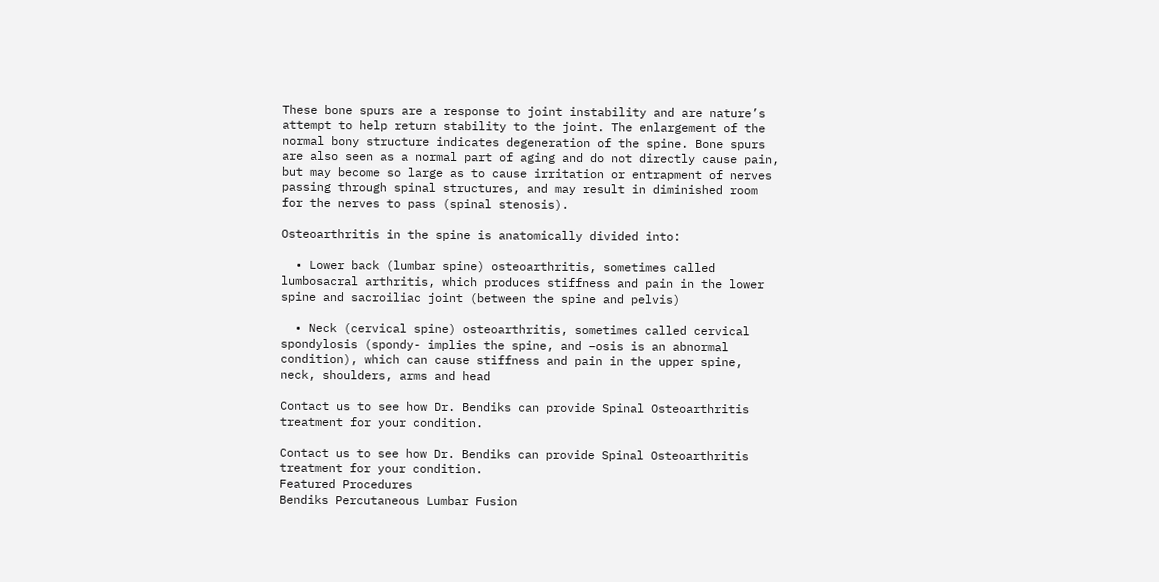These bone spurs are a response to joint instability and are nature’s attempt to help return stability to the joint. The enlargement of the normal bony structure indicates degeneration of the spine. Bone spurs are also seen as a normal part of aging and do not directly cause pain, but may become so large as to cause irritation or entrapment of nerves passing through spinal structures, and may result in diminished room for the nerves to pass (spinal stenosis).

Osteoarthritis in the spine is anatomically divided into:

  • Lower back (lumbar spine) osteoarthritis, sometimes called lumbosacral arthritis, which produces stiffness and pain in the lower spine and sacroiliac joint (between the spine and pelvis)

  • Neck (cervical spine) osteoarthritis, sometimes called cervical spondylosis (spondy- implies the spine, and –osis is an abnormal condition), which can cause stiffness and pain in the upper spine, neck, shoulders, arms and head

Contact us to see how Dr. Bendiks can provide Spinal Osteoarthritis treatment for your condition.

Contact us to see how Dr. Bendiks can provide Spinal Osteoarthritis treatment for your condition.
Featured Procedures
Bendiks Percutaneous Lumbar Fusion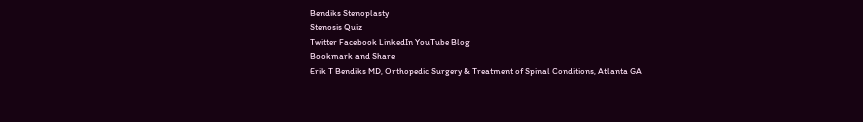Bendiks Stenoplasty
Stenosis Quiz
Twitter Facebook LinkedIn YouTube Blog
Bookmark and Share
Erik T Bendiks MD, Orthopedic Surgery & Treatment of Spinal Conditions, Atlanta GA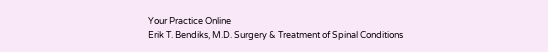Your Practice Online
Erik T. Bendiks, M.D. Surgery & Treatment of Spinal Conditions